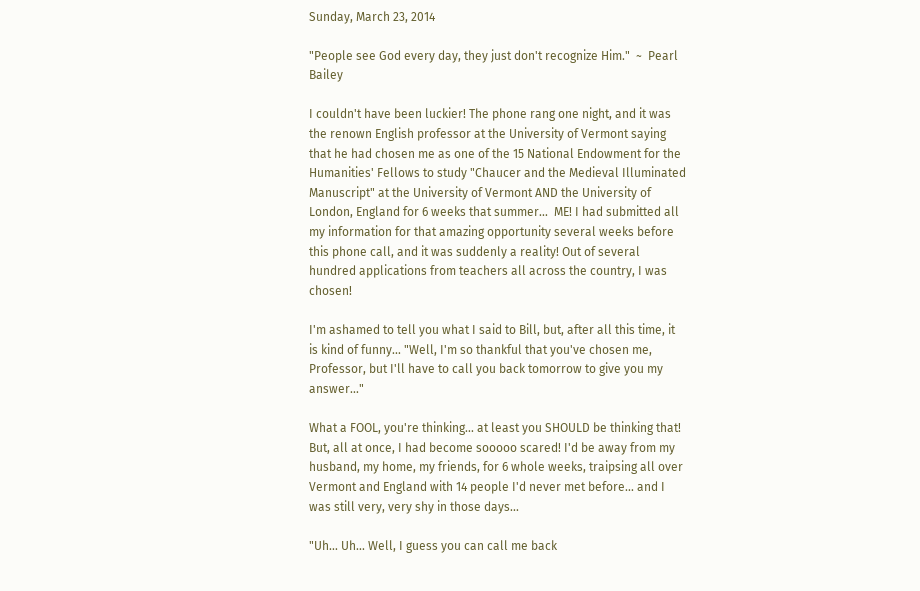Sunday, March 23, 2014

"People see God every day, they just don't recognize Him."  ~  Pearl Bailey

I couldn't have been luckier! The phone rang one night, and it was the renown English professor at the University of Vermont saying that he had chosen me as one of the 15 National Endowment for the Humanities' Fellows to study "Chaucer and the Medieval Illuminated Manuscript" at the University of Vermont AND the University of London, England for 6 weeks that summer...  ME! I had submitted all my information for that amazing opportunity several weeks before this phone call, and it was suddenly a reality! Out of several hundred applications from teachers all across the country, I was chosen!

I'm ashamed to tell you what I said to Bill, but, after all this time, it is kind of funny... "Well, I'm so thankful that you've chosen me, Professor, but I'll have to call you back tomorrow to give you my answer..."

What a FOOL, you're thinking... at least you SHOULD be thinking that! But, all at once, I had become sooooo scared! I'd be away from my husband, my home, my friends, for 6 whole weeks, traipsing all over Vermont and England with 14 people I'd never met before... and I was still very, very shy in those days...

"Uh... Uh... Well, I guess you can call me back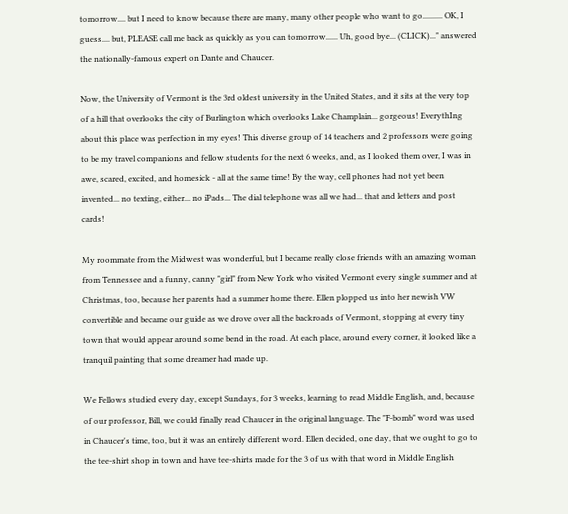tomorrow.... but I need to know because there are many, many other people who want to go.......... OK, I guess.... but, PLEASE call me back as quickly as you can tomorrow...... Uh, good bye... (CLICK)..." answered the nationally-famous expert on Dante and Chaucer.

Now, the University of Vermont is the 3rd oldest university in the United States, and it sits at the very top of a hill that overlooks the city of Burlington which overlooks Lake Champlain... gorgeous! EverythIng about this place was perfection in my eyes! This diverse group of 14 teachers and 2 professors were going to be my travel companions and fellow students for the next 6 weeks, and, as I looked them over, I was in awe, scared, excited, and homesick - all at the same time! By the way, cell phones had not yet been invented... no texting, either... no iPads... The dial telephone was all we had... that and letters and post cards!

My roommate from the Midwest was wonderful, but I became really close friends with an amazing woman from Tennessee and a funny, canny "girl" from New York who visited Vermont every single summer and at Christmas, too, because her parents had a summer home there. Ellen plopped us into her newish VW convertible and became our guide as we drove over all the backroads of Vermont, stopping at every tiny town that would appear around some bend in the road. At each place, around every corner, it looked like a tranquil painting that some dreamer had made up.

We Fellows studied every day, except Sundays, for 3 weeks, learning to read Middle English, and, because of our professor, Bill, we could finally read Chaucer in the original language. The "F-bomb" word was used in Chaucer's time, too, but it was an entirely different word. Ellen decided, one day, that we ought to go to the tee-shirt shop in town and have tee-shirts made for the 3 of us with that word in Middle English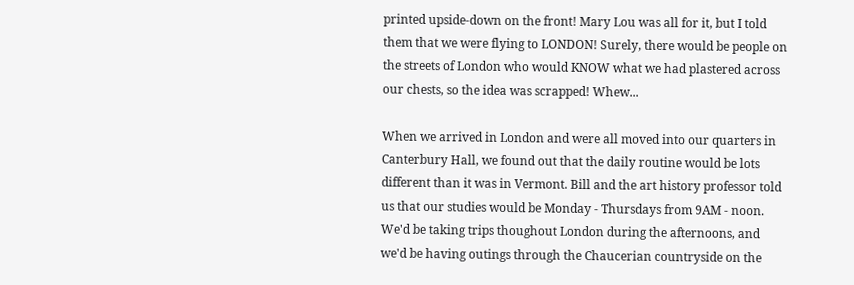printed upside-down on the front! Mary Lou was all for it, but I told them that we were flying to LONDON! Surely, there would be people on the streets of London who would KNOW what we had plastered across our chests, so the idea was scrapped! Whew...

When we arrived in London and were all moved into our quarters in Canterbury Hall, we found out that the daily routine would be lots different than it was in Vermont. Bill and the art history professor told us that our studies would be Monday - Thursdays from 9AM - noon. We'd be taking trips thoughout London during the afternoons, and we'd be having outings through the Chaucerian countryside on the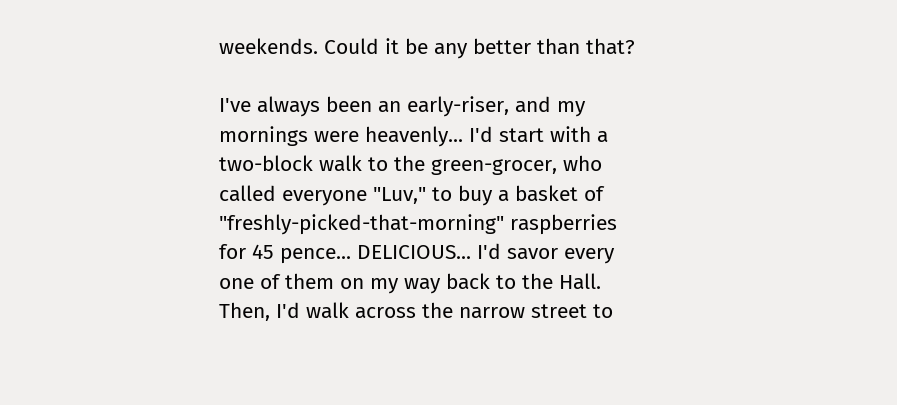weekends. Could it be any better than that?

I've always been an early-riser, and my mornings were heavenly... I'd start with a two-block walk to the green-grocer, who called everyone "Luv," to buy a basket of "freshly-picked-that-morning" raspberries for 45 pence... DELICIOUS... I'd savor every one of them on my way back to the Hall. Then, I'd walk across the narrow street to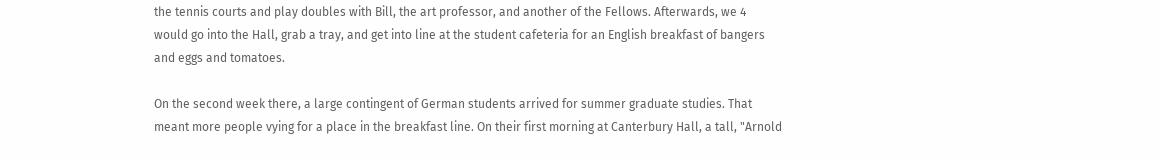the tennis courts and play doubles with Bill, the art professor, and another of the Fellows. Afterwards, we 4 would go into the Hall, grab a tray, and get into line at the student cafeteria for an English breakfast of bangers and eggs and tomatoes.

On the second week there, a large contingent of German students arrived for summer graduate studies. That meant more people vying for a place in the breakfast line. On their first morning at Canterbury Hall, a tall, "Arnold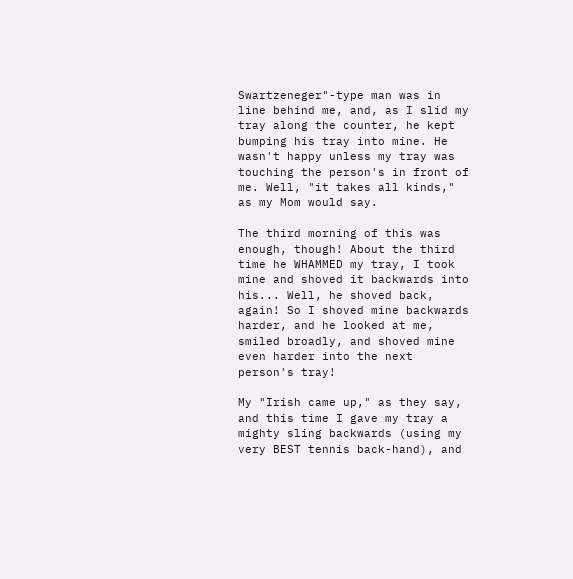Swartzeneger"-type man was in line behind me, and, as I slid my tray along the counter, he kept bumping his tray into mine. He wasn't happy unless my tray was touching the person's in front of me. Well, "it takes all kinds," as my Mom would say.

The third morning of this was enough, though! About the third time he WHAMMED my tray, I took mine and shoved it backwards into his... Well, he shoved back, again! So I shoved mine backwards harder, and he looked at me, smiled broadly, and shoved mine even harder into the next person's tray!

My "Irish came up," as they say, and this time I gave my tray a mighty sling backwards (using my very BEST tennis back-hand), and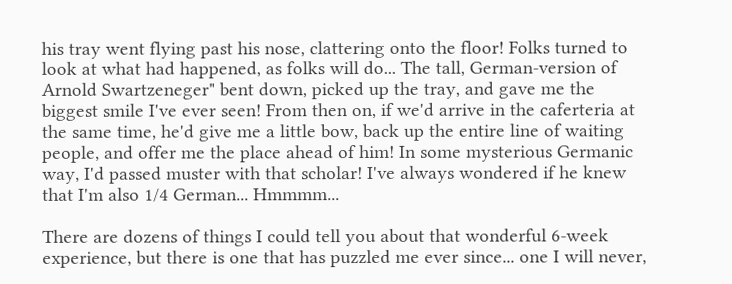his tray went flying past his nose, clattering onto the floor! Folks turned to look at what had happened, as folks will do... The tall, German-version of Arnold Swartzeneger" bent down, picked up the tray, and gave me the biggest smile I've ever seen! From then on, if we'd arrive in the caferteria at the same time, he'd give me a little bow, back up the entire line of waiting people, and offer me the place ahead of him! In some mysterious Germanic way, I'd passed muster with that scholar! I've always wondered if he knew that I'm also 1/4 German... Hmmmm...

There are dozens of things I could tell you about that wonderful 6-week experience, but there is one that has puzzled me ever since... one I will never,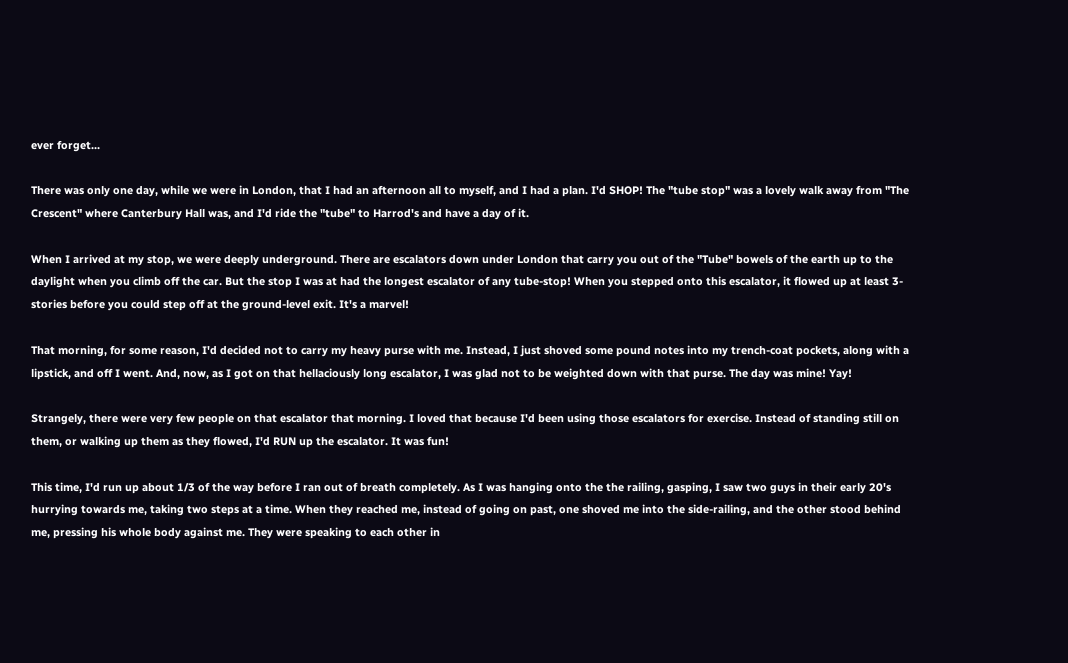ever forget...

There was only one day, while we were in London, that I had an afternoon all to myself, and I had a plan. I'd SHOP! The "tube stop" was a lovely walk away from "The Crescent" where Canterbury Hall was, and I'd ride the "tube" to Harrod's and have a day of it.

When I arrived at my stop, we were deeply underground. There are escalators down under London that carry you out of the "Tube" bowels of the earth up to the daylight when you climb off the car. But the stop I was at had the longest escalator of any tube-stop! When you stepped onto this escalator, it flowed up at least 3-stories before you could step off at the ground-level exit. It's a marvel!

That morning, for some reason, I'd decided not to carry my heavy purse with me. Instead, I just shoved some pound notes into my trench-coat pockets, along with a lipstick, and off I went. And, now, as I got on that hellaciously long escalator, I was glad not to be weighted down with that purse. The day was mine! Yay!

Strangely, there were very few people on that escalator that morning. I loved that because I'd been using those escalators for exercise. Instead of standing still on them, or walking up them as they flowed, I'd RUN up the escalator. It was fun!

This time, I'd run up about 1/3 of the way before I ran out of breath completely. As I was hanging onto the the railing, gasping, I saw two guys in their early 20's hurrying towards me, taking two steps at a time. When they reached me, instead of going on past, one shoved me into the side-railing, and the other stood behind me, pressing his whole body against me. They were speaking to each other in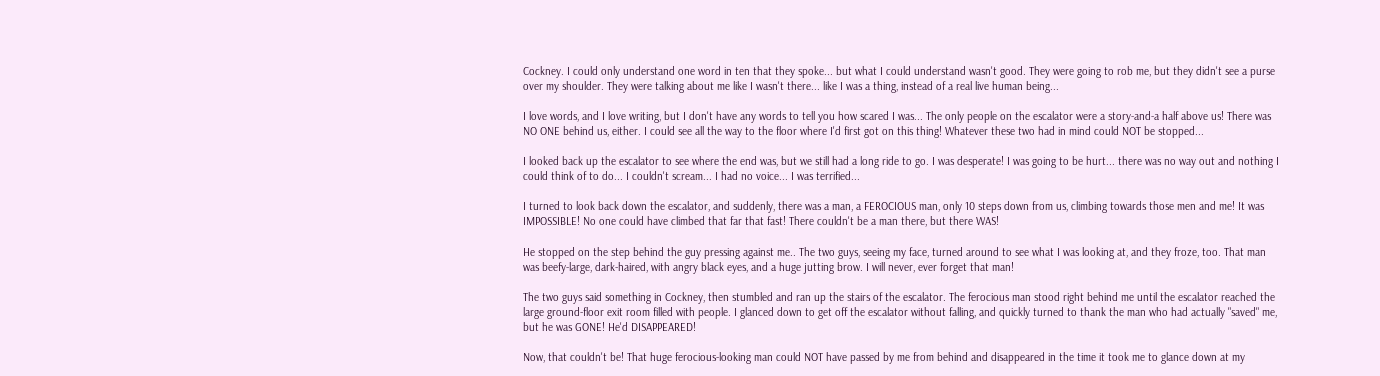Cockney. I could only understand one word in ten that they spoke... but what I could understand wasn't good. They were going to rob me, but they didn't see a purse over my shoulder. They were talking about me like I wasn't there... like I was a thing, instead of a real live human being...

I love words, and I love writing, but I don't have any words to tell you how scared I was... The only people on the escalator were a story-and-a half above us! There was NO ONE behind us, either. I could see all the way to the floor where I'd first got on this thing! Whatever these two had in mind could NOT be stopped...

I looked back up the escalator to see where the end was, but we still had a long ride to go. I was desperate! I was going to be hurt... there was no way out and nothing I could think of to do... I couldn't scream... I had no voice... I was terrified...

I turned to look back down the escalator, and suddenly, there was a man, a FEROCIOUS man, only 10 steps down from us, climbing towards those men and me! It was IMPOSSIBLE! No one could have climbed that far that fast! There couldn't be a man there, but there WAS!

He stopped on the step behind the guy pressing against me.. The two guys, seeing my face, turned around to see what I was looking at, and they froze, too. That man was beefy-large, dark-haired, with angry black eyes, and a huge jutting brow. I will never, ever forget that man!

The two guys said something in Cockney, then stumbled and ran up the stairs of the escalator. The ferocious man stood right behind me until the escalator reached the large ground-floor exit room filled with people. I glanced down to get off the escalator without falling, and quickly turned to thank the man who had actually "saved" me, but he was GONE! He'd DISAPPEARED!

Now, that couldn't be! That huge ferocious-looking man could NOT have passed by me from behind and disappeared in the time it took me to glance down at my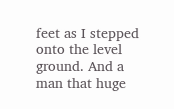feet as I stepped onto the level ground. And a man that huge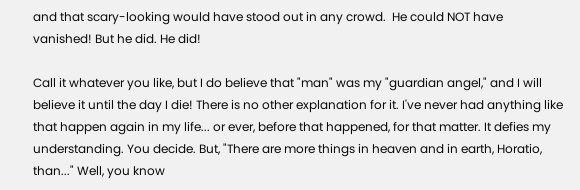and that scary-looking would have stood out in any crowd.  He could NOT have vanished! But he did. He did!

Call it whatever you like, but I do believe that "man" was my "guardian angel," and I will believe it until the day I die! There is no other explanation for it. I've never had anything like that happen again in my life... or ever, before that happened, for that matter. It defies my understanding. You decide. But, "There are more things in heaven and in earth, Horatio, than..." Well, you know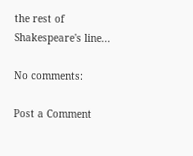the rest of Shakespeare's line...

No comments:

Post a Comment